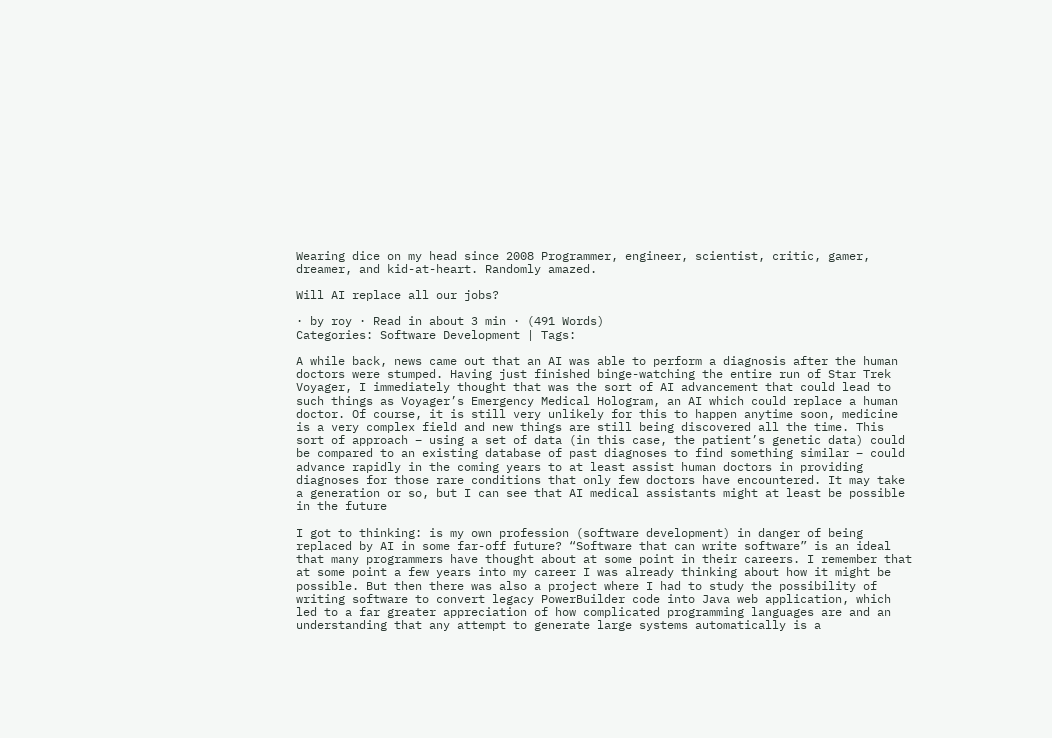Wearing dice on my head since 2008 Programmer, engineer, scientist, critic, gamer, dreamer, and kid-at-heart. Randomly amazed.

Will AI replace all our jobs?

· by roy · Read in about 3 min · (491 Words)
Categories: Software Development | Tags:

A while back, news came out that an AI was able to perform a diagnosis after the human doctors were stumped. Having just finished binge-watching the entire run of Star Trek Voyager, I immediately thought that was the sort of AI advancement that could lead to such things as Voyager’s Emergency Medical Hologram, an AI which could replace a human doctor. Of course, it is still very unlikely for this to happen anytime soon, medicine is a very complex field and new things are still being discovered all the time. This sort of approach – using a set of data (in this case, the patient’s genetic data) could be compared to an existing database of past diagnoses to find something similar – could advance rapidly in the coming years to at least assist human doctors in providing diagnoses for those rare conditions that only few doctors have encountered. It may take a generation or so, but I can see that AI medical assistants might at least be possible in the future

I got to thinking: is my own profession (software development) in danger of being replaced by AI in some far-off future? “Software that can write software” is an ideal that many programmers have thought about at some point in their careers. I remember that at some point a few years into my career I was already thinking about how it might be possible. But then there was also a project where I had to study the possibility of writing software to convert legacy PowerBuilder code into Java web application, which led to a far greater appreciation of how complicated programming languages are and an understanding that any attempt to generate large systems automatically is a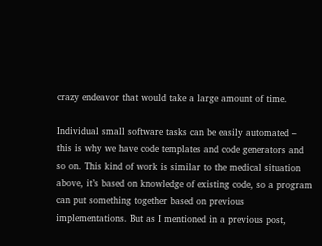crazy endeavor that would take a large amount of time.

Individual small software tasks can be easily automated – this is why we have code templates and code generators and so on. This kind of work is similar to the medical situation above, it’s based on knowledge of existing code, so a program can put something together based on previous implementations. But as I mentioned in a previous post,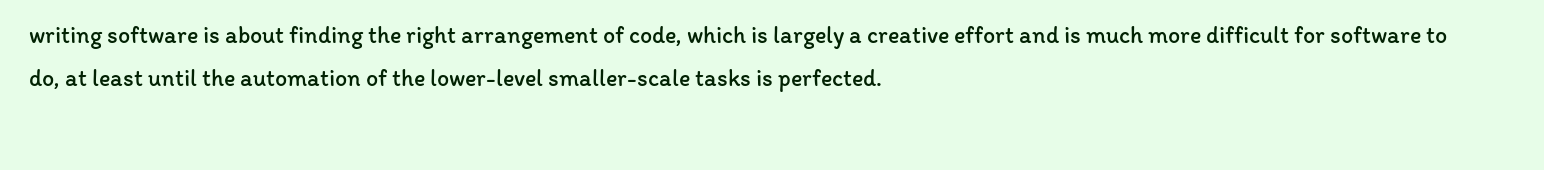writing software is about finding the right arrangement of code, which is largely a creative effort and is much more difficult for software to do, at least until the automation of the lower-level smaller-scale tasks is perfected.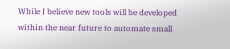While I believe new tools will be developed within the near future to automate small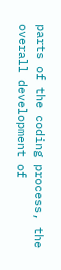parts of the coding process, the overall development of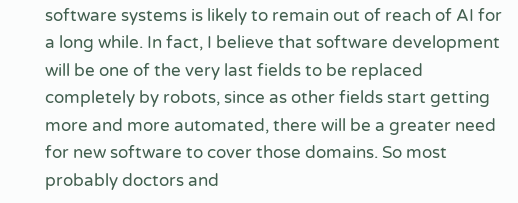software systems is likely to remain out of reach of AI for a long while. In fact, I believe that software development will be one of the very last fields to be replaced completely by robots, since as other fields start getting more and more automated, there will be a greater need for new software to cover those domains. So most probably doctors and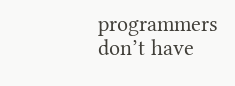programmers don’t have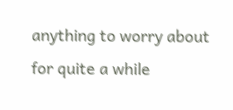anything to worry about for quite a while